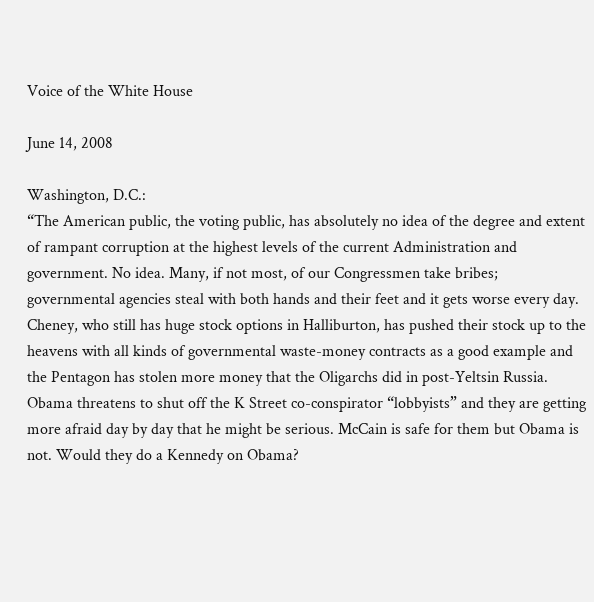Voice of the White House

June 14, 2008

Washington, D.C.:
“The American public, the voting public, has absolutely no idea of the degree and extent of rampant corruption at the highest levels of the current Administration and government. No idea. Many, if not most, of our Congressmen take bribes; governmental agencies steal with both hands and their feet and it gets worse every day. Cheney, who still has huge stock options in Halliburton, has pushed their stock up to the heavens with all kinds of governmental waste-money contracts as a good example and the Pentagon has stolen more money that the Oligarchs did in post-Yeltsin Russia. Obama threatens to shut off the K Street co-conspirator “lobbyists” and they are getting more afraid day by day that he might be serious. McCain is safe for them but Obama is not. Would they do a Kennedy on Obama?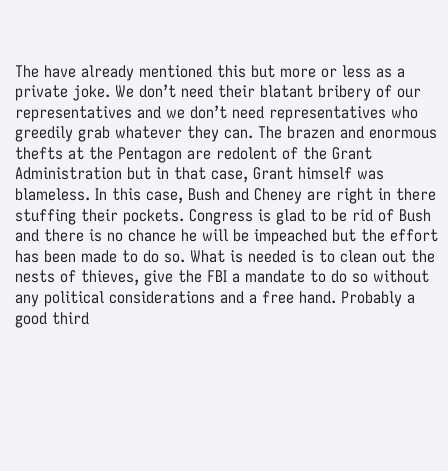The have already mentioned this but more or less as a private joke. We don’t need their blatant bribery of our representatives and we don’t need representatives who greedily grab whatever they can. The brazen and enormous thefts at the Pentagon are redolent of the Grant Administration but in that case, Grant himself was blameless. In this case, Bush and Cheney are right in there stuffing their pockets. Congress is glad to be rid of Bush and there is no chance he will be impeached but the effort has been made to do so. What is needed is to clean out the nests of thieves, give the FBI a mandate to do so without any political considerations and a free hand. Probably a good third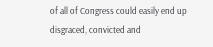of all of Congress could easily end up disgraced, convicted and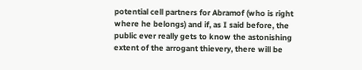potential cell partners for Abramof (who is right where he belongs) and if, as I said before, the public ever really gets to know the astonishing extent of the arrogant thievery, there will be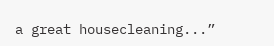a great housecleaning...”